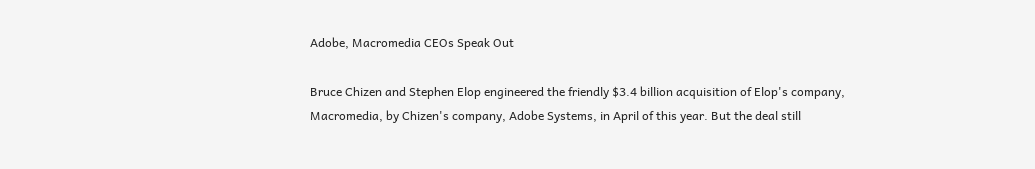Adobe, Macromedia CEOs Speak Out

Bruce Chizen and Stephen Elop engineered the friendly $3.4 billion acquisition of Elop's company, Macromedia, by Chizen's company, Adobe Systems, in April of this year. But the deal still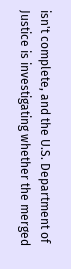isn't complete, and the U.S. Department of Justice is investigating whether the merged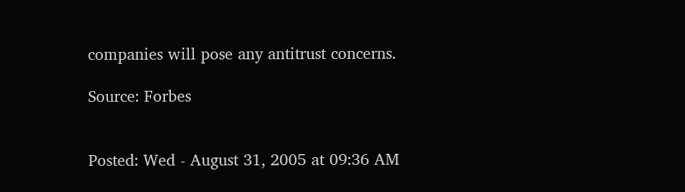companies will pose any antitrust concerns.

Source: Forbes


Posted: Wed - August 31, 2005 at 09:36 AM